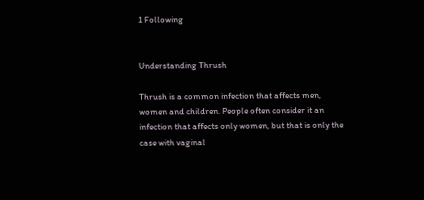1 Following


Understanding Thrush

Thrush is a common infection that affects men, women and children. People often consider it an infection that affects only women, but that is only the case with vaginal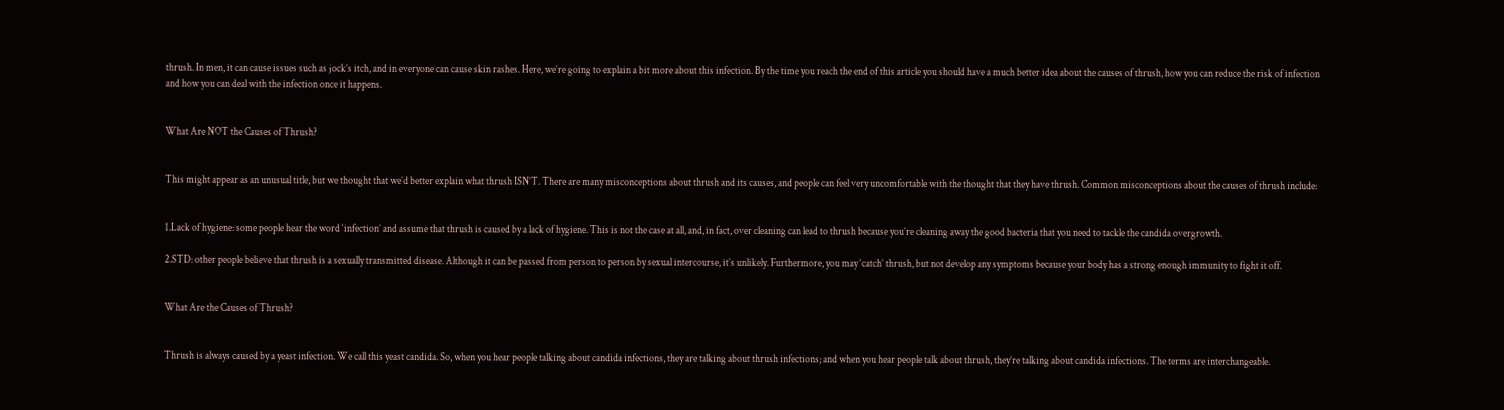thrush. In men, it can cause issues such as jock’s itch, and in everyone can cause skin rashes. Here, we’re going to explain a bit more about this infection. By the time you reach the end of this article you should have a much better idea about the causes of thrush, how you can reduce the risk of infection and how you can deal with the infection once it happens.


What Are NOT the Causes of Thrush?


This might appear as an unusual title, but we thought that we’d better explain what thrush ISN’T. There are many misconceptions about thrush and its causes, and people can feel very uncomfortable with the thought that they have thrush. Common misconceptions about the causes of thrush include:


1.Lack of hygiene: some people hear the word ‘infection’ and assume that thrush is caused by a lack of hygiene. This is not the case at all, and, in fact, over cleaning can lead to thrush because you’re cleaning away the good bacteria that you need to tackle the candida overgrowth.

2.STD: other people believe that thrush is a sexually transmitted disease. Although it can be passed from person to person by sexual intercourse, it’s unlikely. Furthermore, you may ‘catch’ thrush, but not develop any symptoms because your body has a strong enough immunity to fight it off.


What Are the Causes of Thrush?


Thrush is always caused by a yeast infection. We call this yeast candida. So, when you hear people talking about candida infections, they are talking about thrush infections; and when you hear people talk about thrush, they’re talking about candida infections. The terms are interchangeable.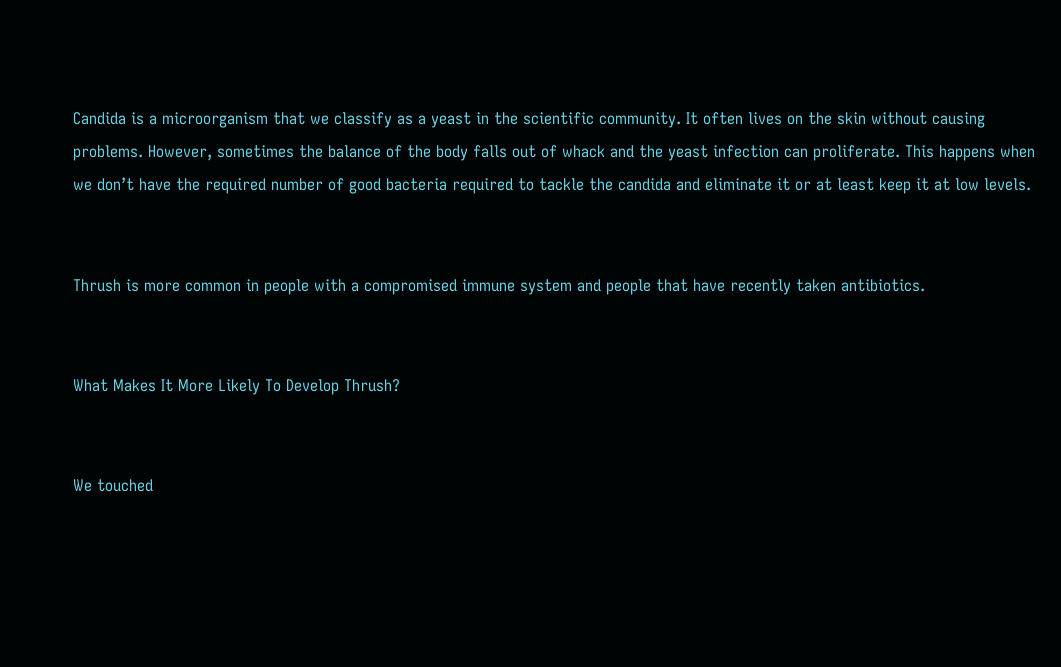Candida is a microorganism that we classify as a yeast in the scientific community. It often lives on the skin without causing problems. However, sometimes the balance of the body falls out of whack and the yeast infection can proliferate. This happens when we don’t have the required number of good bacteria required to tackle the candida and eliminate it or at least keep it at low levels.


Thrush is more common in people with a compromised immune system and people that have recently taken antibiotics.


What Makes It More Likely To Develop Thrush?


We touched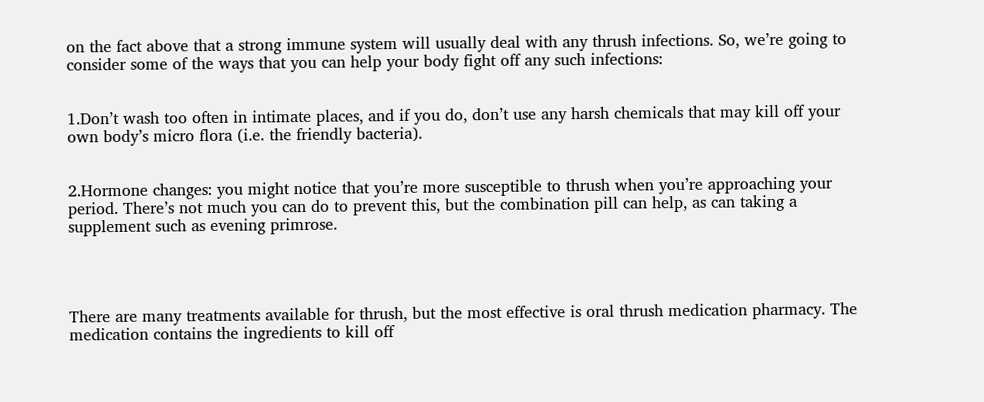on the fact above that a strong immune system will usually deal with any thrush infections. So, we’re going to consider some of the ways that you can help your body fight off any such infections:


1.Don’t wash too often in intimate places, and if you do, don’t use any harsh chemicals that may kill off your own body’s micro flora (i.e. the friendly bacteria).


2.Hormone changes: you might notice that you’re more susceptible to thrush when you’re approaching your period. There’s not much you can do to prevent this, but the combination pill can help, as can taking a supplement such as evening primrose.




There are many treatments available for thrush, but the most effective is oral thrush medication pharmacy. The medication contains the ingredients to kill off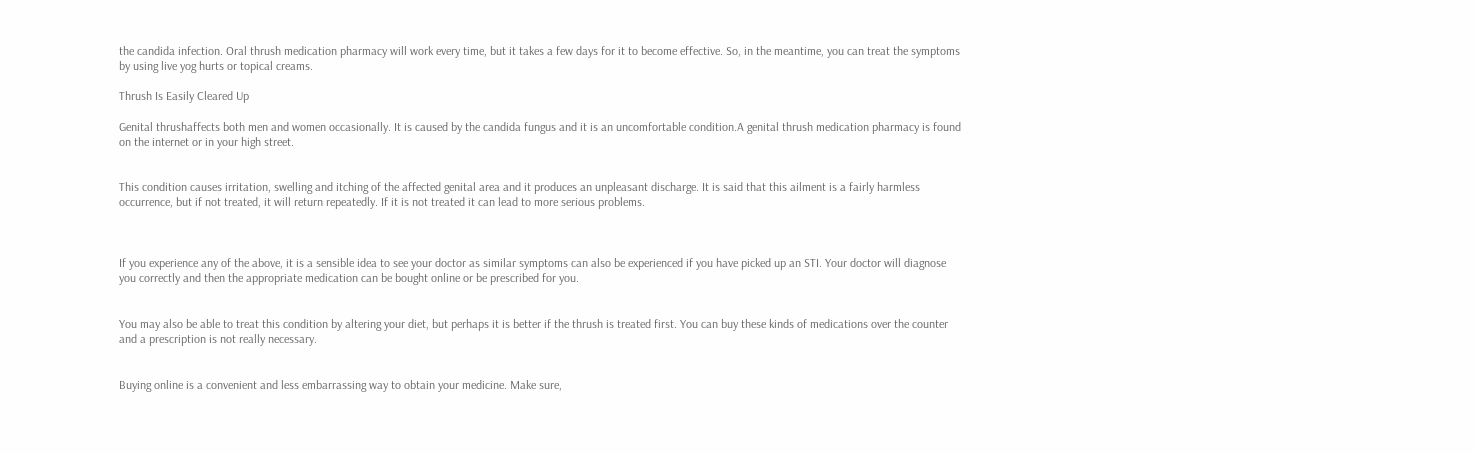the candida infection. Oral thrush medication pharmacy will work every time, but it takes a few days for it to become effective. So, in the meantime, you can treat the symptoms by using live yog hurts or topical creams.

Thrush Is Easily Cleared Up

Genital thrushaffects both men and women occasionally. It is caused by the candida fungus and it is an uncomfortable condition.A genital thrush medication pharmacy is found on the internet or in your high street.


This condition causes irritation, swelling and itching of the affected genital area and it produces an unpleasant discharge. It is said that this ailment is a fairly harmless occurrence, but if not treated, it will return repeatedly. If it is not treated it can lead to more serious problems.



If you experience any of the above, it is a sensible idea to see your doctor as similar symptoms can also be experienced if you have picked up an STI. Your doctor will diagnose you correctly and then the appropriate medication can be bought online or be prescribed for you.


You may also be able to treat this condition by altering your diet, but perhaps it is better if the thrush is treated first. You can buy these kinds of medications over the counter and a prescription is not really necessary.


Buying online is a convenient and less embarrassing way to obtain your medicine. Make sure,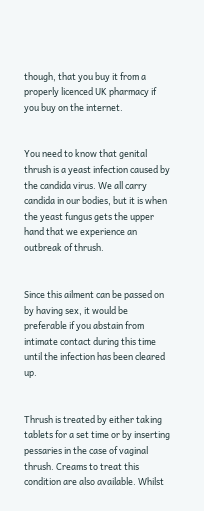though, that you buy it from a properly licenced UK pharmacy if you buy on the internet.


You need to know that genital thrush is a yeast infection caused by the candida virus. We all carry candida in our bodies, but it is when the yeast fungus gets the upper hand that we experience an outbreak of thrush.


Since this ailment can be passed on by having sex, it would be preferable if you abstain from intimate contact during this time until the infection has been cleared up.


Thrush is treated by either taking tablets for a set time or by inserting pessaries in the case of vaginal thrush. Creams to treat this condition are also available. Whilst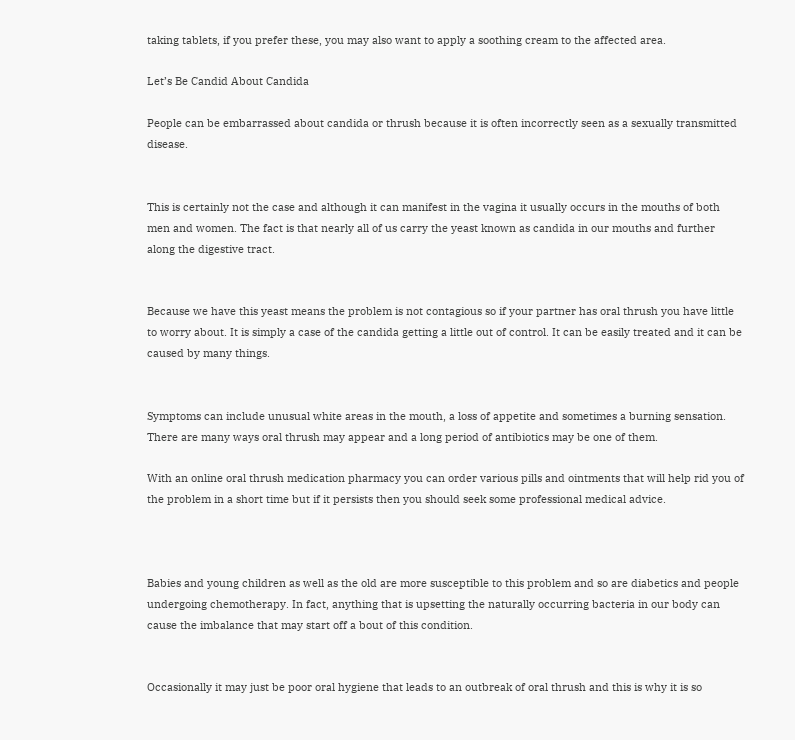taking tablets, if you prefer these, you may also want to apply a soothing cream to the affected area.

Let’s Be Candid About Candida

People can be embarrassed about candida or thrush because it is often incorrectly seen as a sexually transmitted disease.


This is certainly not the case and although it can manifest in the vagina it usually occurs in the mouths of both men and women. The fact is that nearly all of us carry the yeast known as candida in our mouths and further along the digestive tract.


Because we have this yeast means the problem is not contagious so if your partner has oral thrush you have little to worry about. It is simply a case of the candida getting a little out of control. It can be easily treated and it can be caused by many things.


Symptoms can include unusual white areas in the mouth, a loss of appetite and sometimes a burning sensation. There are many ways oral thrush may appear and a long period of antibiotics may be one of them.

With an online oral thrush medication pharmacy you can order various pills and ointments that will help rid you of the problem in a short time but if it persists then you should seek some professional medical advice.



Babies and young children as well as the old are more susceptible to this problem and so are diabetics and people undergoing chemotherapy. In fact, anything that is upsetting the naturally occurring bacteria in our body can cause the imbalance that may start off a bout of this condition.


Occasionally it may just be poor oral hygiene that leads to an outbreak of oral thrush and this is why it is so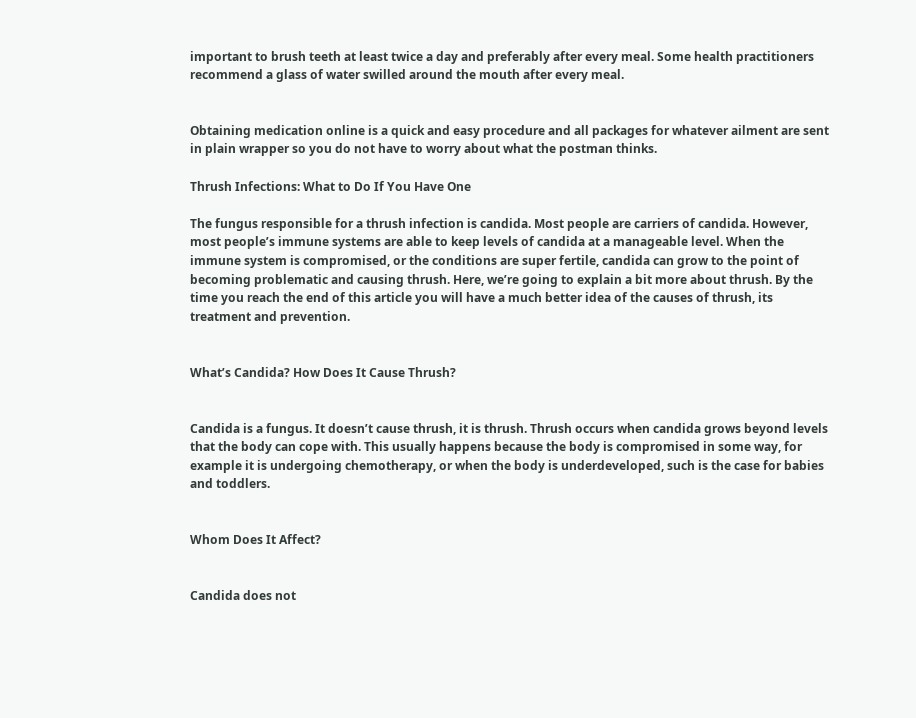important to brush teeth at least twice a day and preferably after every meal. Some health practitioners recommend a glass of water swilled around the mouth after every meal.


Obtaining medication online is a quick and easy procedure and all packages for whatever ailment are sent in plain wrapper so you do not have to worry about what the postman thinks.

Thrush Infections: What to Do If You Have One

The fungus responsible for a thrush infection is candida. Most people are carriers of candida. However, most people’s immune systems are able to keep levels of candida at a manageable level. When the immune system is compromised, or the conditions are super fertile, candida can grow to the point of becoming problematic and causing thrush. Here, we’re going to explain a bit more about thrush. By the time you reach the end of this article you will have a much better idea of the causes of thrush, its treatment and prevention.


What’s Candida? How Does It Cause Thrush?


Candida is a fungus. It doesn’t cause thrush, it is thrush. Thrush occurs when candida grows beyond levels that the body can cope with. This usually happens because the body is compromised in some way, for example it is undergoing chemotherapy, or when the body is underdeveloped, such is the case for babies and toddlers.


Whom Does It Affect?


Candida does not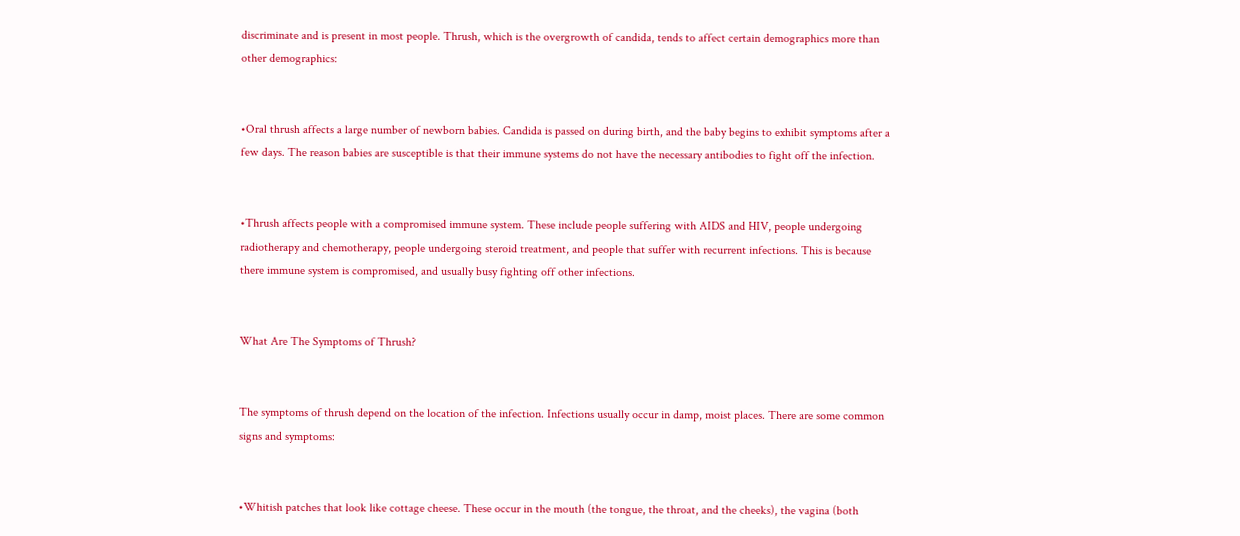discriminate and is present in most people. Thrush, which is the overgrowth of candida, tends to affect certain demographics more than other demographics:


•Oral thrush affects a large number of newborn babies. Candida is passed on during birth, and the baby begins to exhibit symptoms after a few days. The reason babies are susceptible is that their immune systems do not have the necessary antibodies to fight off the infection.


•Thrush affects people with a compromised immune system. These include people suffering with AIDS and HIV, people undergoing radiotherapy and chemotherapy, people undergoing steroid treatment, and people that suffer with recurrent infections. This is because there immune system is compromised, and usually busy fighting off other infections.


What Are The Symptoms of Thrush?


The symptoms of thrush depend on the location of the infection. Infections usually occur in damp, moist places. There are some common signs and symptoms:


•Whitish patches that look like cottage cheese. These occur in the mouth (the tongue, the throat, and the cheeks), the vagina (both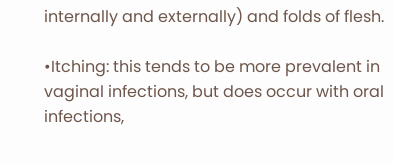internally and externally) and folds of flesh.

•Itching: this tends to be more prevalent in vaginal infections, but does occur with oral infections,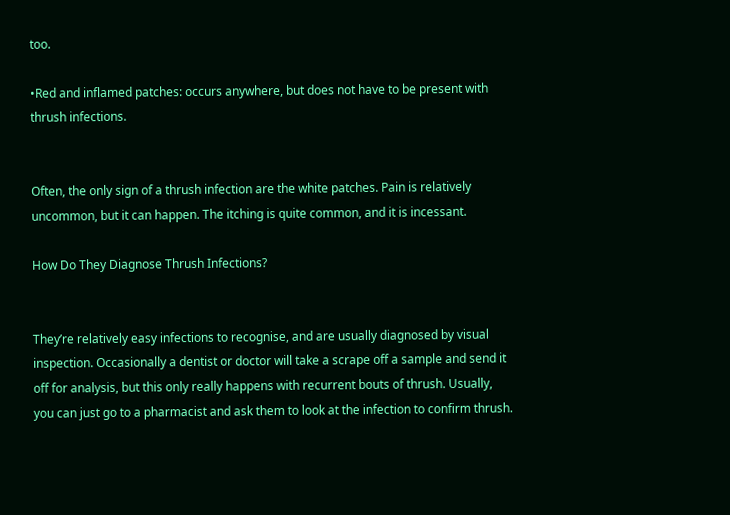too.

•Red and inflamed patches: occurs anywhere, but does not have to be present with thrush infections.


Often, the only sign of a thrush infection are the white patches. Pain is relatively uncommon, but it can happen. The itching is quite common, and it is incessant.

How Do They Diagnose Thrush Infections?


They’re relatively easy infections to recognise, and are usually diagnosed by visual inspection. Occasionally a dentist or doctor will take a scrape off a sample and send it off for analysis, but this only really happens with recurrent bouts of thrush. Usually, you can just go to a pharmacist and ask them to look at the infection to confirm thrush.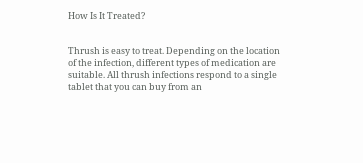How Is It Treated?


Thrush is easy to treat. Depending on the location of the infection, different types of medication are suitable. All thrush infections respond to a single tablet that you can buy from an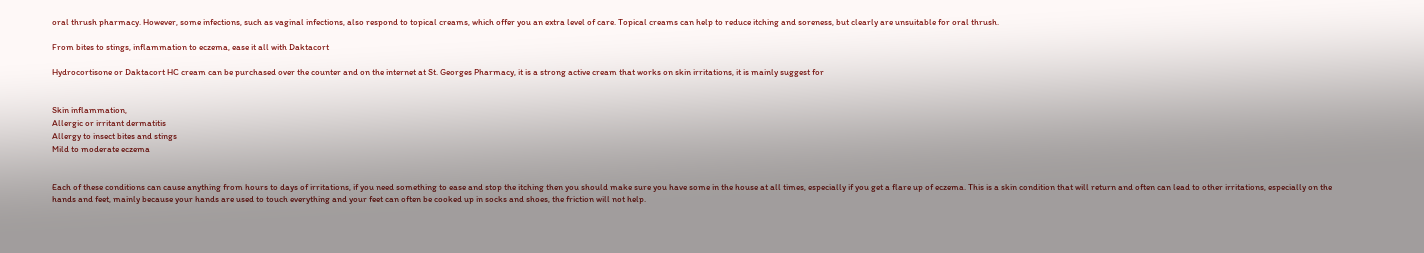oral thrush pharmacy. However, some infections, such as vaginal infections, also respond to topical creams, which offer you an extra level of care. Topical creams can help to reduce itching and soreness, but clearly are unsuitable for oral thrush.

From bites to stings, inflammation to eczema, ease it all with Daktacort

Hydrocortisone or Daktacort HC cream can be purchased over the counter and on the internet at St. Georges Pharmacy, it is a strong active cream that works on skin irritations, it is mainly suggest for


Skin inflammation,
Allergic or irritant dermatitis
Allergy to insect bites and stings
Mild to moderate eczema


Each of these conditions can cause anything from hours to days of irritations, if you need something to ease and stop the itching then you should make sure you have some in the house at all times, especially if you get a flare up of eczema. This is a skin condition that will return and often can lead to other irritations, especially on the hands and feet, mainly because your hands are used to touch everything and your feet can often be cooked up in socks and shoes, the friction will not help.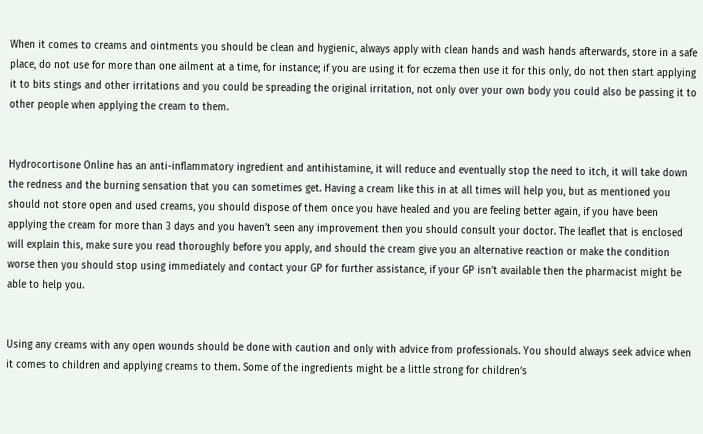When it comes to creams and ointments you should be clean and hygienic, always apply with clean hands and wash hands afterwards, store in a safe place, do not use for more than one ailment at a time, for instance; if you are using it for eczema then use it for this only, do not then start applying it to bits stings and other irritations and you could be spreading the original irritation, not only over your own body you could also be passing it to other people when applying the cream to them.


Hydrocortisone Online has an anti-inflammatory ingredient and antihistamine, it will reduce and eventually stop the need to itch, it will take down the redness and the burning sensation that you can sometimes get. Having a cream like this in at all times will help you, but as mentioned you should not store open and used creams, you should dispose of them once you have healed and you are feeling better again, if you have been applying the cream for more than 3 days and you haven’t seen any improvement then you should consult your doctor. The leaflet that is enclosed will explain this, make sure you read thoroughly before you apply, and should the cream give you an alternative reaction or make the condition worse then you should stop using immediately and contact your GP for further assistance, if your GP isn’t available then the pharmacist might be able to help you.


Using any creams with any open wounds should be done with caution and only with advice from professionals. You should always seek advice when it comes to children and applying creams to them. Some of the ingredients might be a little strong for children’s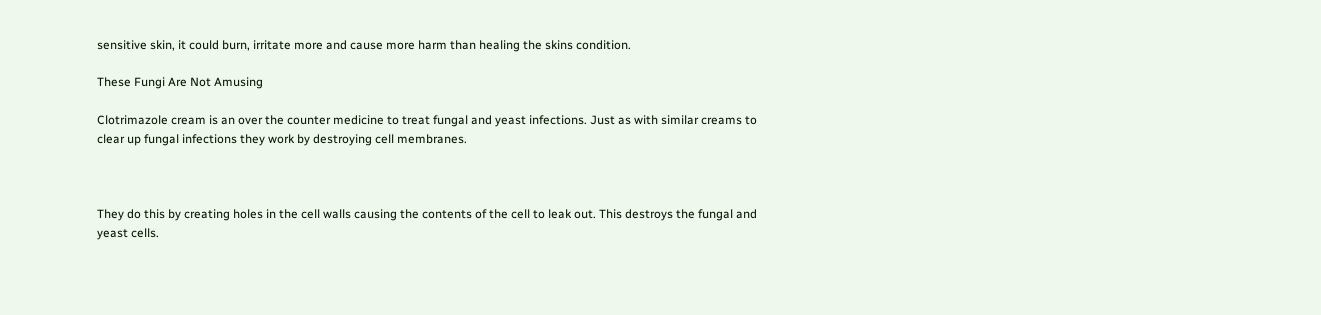sensitive skin, it could burn, irritate more and cause more harm than healing the skins condition.

These Fungi Are Not Amusing

Clotrimazole cream is an over the counter medicine to treat fungal and yeast infections. Just as with similar creams to clear up fungal infections they work by destroying cell membranes.



They do this by creating holes in the cell walls causing the contents of the cell to leak out. This destroys the fungal and yeast cells.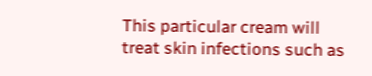This particular cream will treat skin infections such as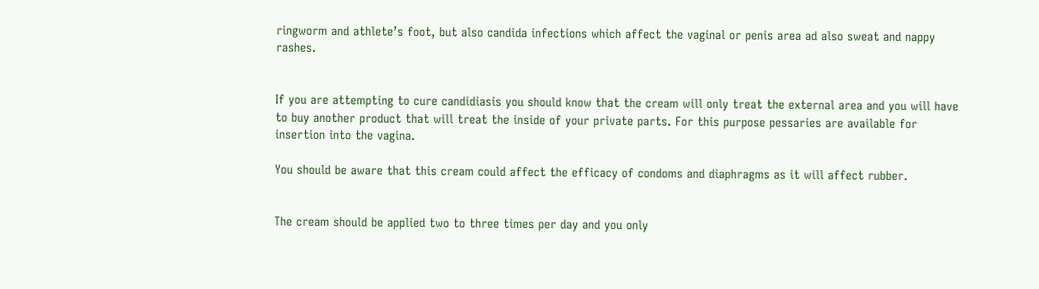ringworm and athlete’s foot, but also candida infections which affect the vaginal or penis area ad also sweat and nappy rashes.


If you are attempting to cure candidiasis you should know that the cream will only treat the external area and you will have to buy another product that will treat the inside of your private parts. For this purpose pessaries are available for insertion into the vagina.

You should be aware that this cream could affect the efficacy of condoms and diaphragms as it will affect rubber.


The cream should be applied two to three times per day and you only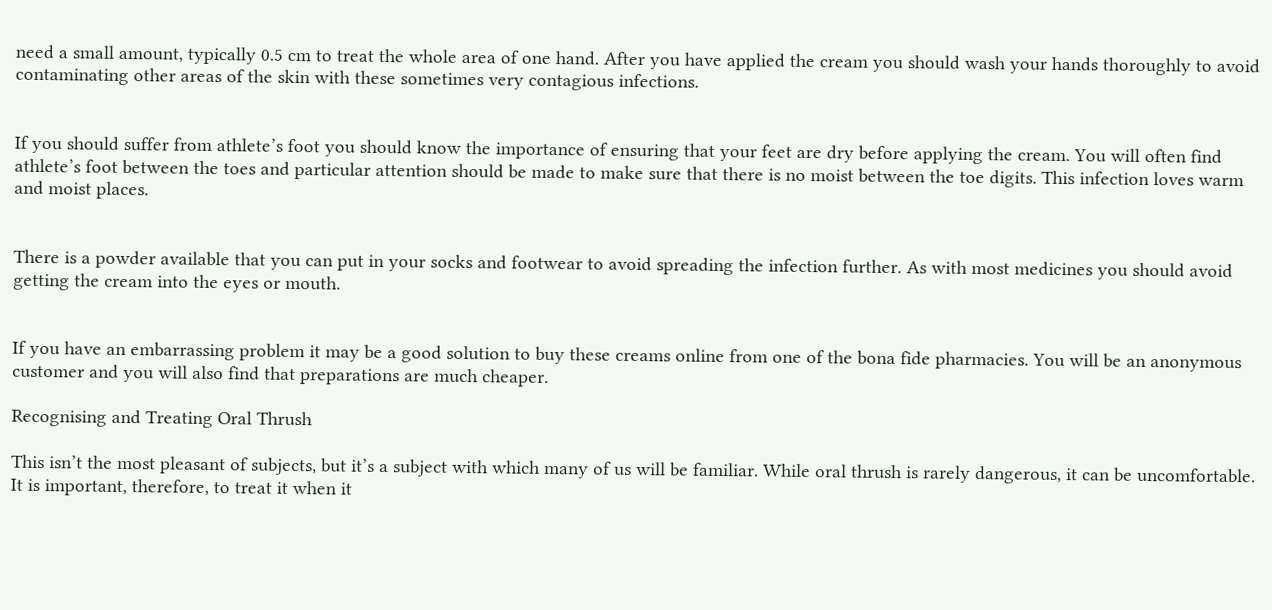need a small amount, typically 0.5 cm to treat the whole area of one hand. After you have applied the cream you should wash your hands thoroughly to avoid contaminating other areas of the skin with these sometimes very contagious infections.


If you should suffer from athlete’s foot you should know the importance of ensuring that your feet are dry before applying the cream. You will often find athlete’s foot between the toes and particular attention should be made to make sure that there is no moist between the toe digits. This infection loves warm and moist places.


There is a powder available that you can put in your socks and footwear to avoid spreading the infection further. As with most medicines you should avoid getting the cream into the eyes or mouth.


If you have an embarrassing problem it may be a good solution to buy these creams online from one of the bona fide pharmacies. You will be an anonymous customer and you will also find that preparations are much cheaper.

Recognising and Treating Oral Thrush

This isn’t the most pleasant of subjects, but it’s a subject with which many of us will be familiar. While oral thrush is rarely dangerous, it can be uncomfortable. It is important, therefore, to treat it when it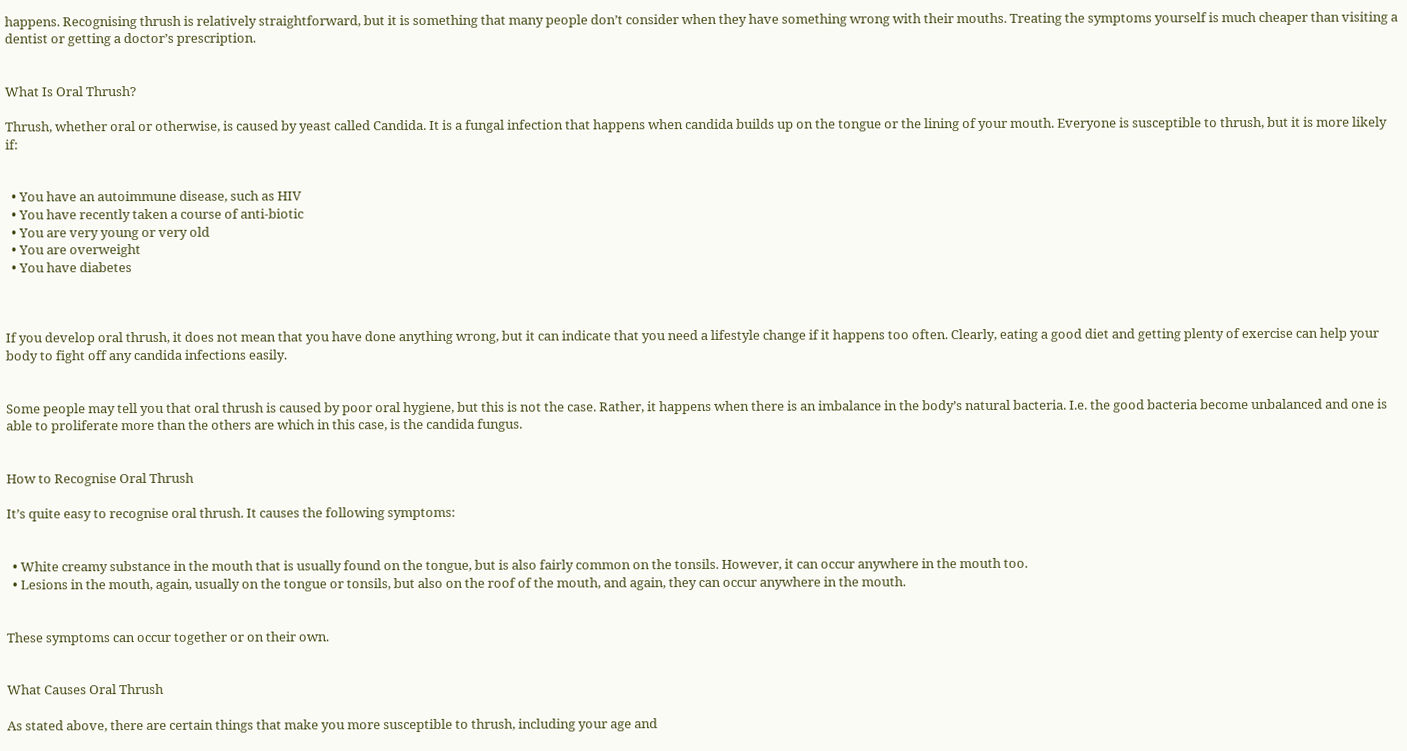happens. Recognising thrush is relatively straightforward, but it is something that many people don’t consider when they have something wrong with their mouths. Treating the symptoms yourself is much cheaper than visiting a dentist or getting a doctor’s prescription.


What Is Oral Thrush?

Thrush, whether oral or otherwise, is caused by yeast called Candida. It is a fungal infection that happens when candida builds up on the tongue or the lining of your mouth. Everyone is susceptible to thrush, but it is more likely if:


  • You have an autoimmune disease, such as HIV
  • You have recently taken a course of anti-biotic
  • You are very young or very old
  • You are overweight
  • You have diabetes



If you develop oral thrush, it does not mean that you have done anything wrong, but it can indicate that you need a lifestyle change if it happens too often. Clearly, eating a good diet and getting plenty of exercise can help your body to fight off any candida infections easily.


Some people may tell you that oral thrush is caused by poor oral hygiene, but this is not the case. Rather, it happens when there is an imbalance in the body’s natural bacteria. I.e. the good bacteria become unbalanced and one is able to proliferate more than the others are which in this case, is the candida fungus.


How to Recognise Oral Thrush

It’s quite easy to recognise oral thrush. It causes the following symptoms:


  • White creamy substance in the mouth that is usually found on the tongue, but is also fairly common on the tonsils. However, it can occur anywhere in the mouth too.
  • Lesions in the mouth, again, usually on the tongue or tonsils, but also on the roof of the mouth, and again, they can occur anywhere in the mouth.


These symptoms can occur together or on their own.


What Causes Oral Thrush

As stated above, there are certain things that make you more susceptible to thrush, including your age and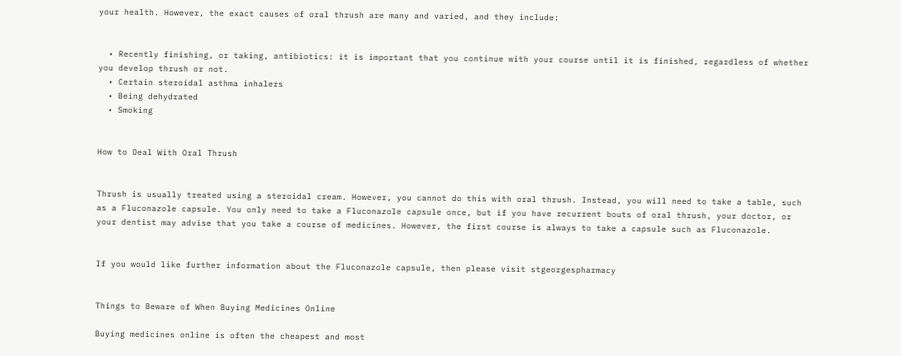your health. However, the exact causes of oral thrush are many and varied, and they include:


  • Recently finishing, or taking, antibiotics: it is important that you continue with your course until it is finished, regardless of whether you develop thrush or not.
  • Certain steroidal asthma inhalers
  • Being dehydrated
  • Smoking


How to Deal With Oral Thrush


Thrush is usually treated using a steroidal cream. However, you cannot do this with oral thrush. Instead, you will need to take a table, such as a Fluconazole capsule. You only need to take a Fluconazole capsule once, but if you have recurrent bouts of oral thrush, your doctor, or your dentist may advise that you take a course of medicines. However, the first course is always to take a capsule such as Fluconazole.


If you would like further information about the Fluconazole capsule, then please visit stgeorgespharmacy


Things to Beware of When Buying Medicines Online

Buying medicines online is often the cheapest and most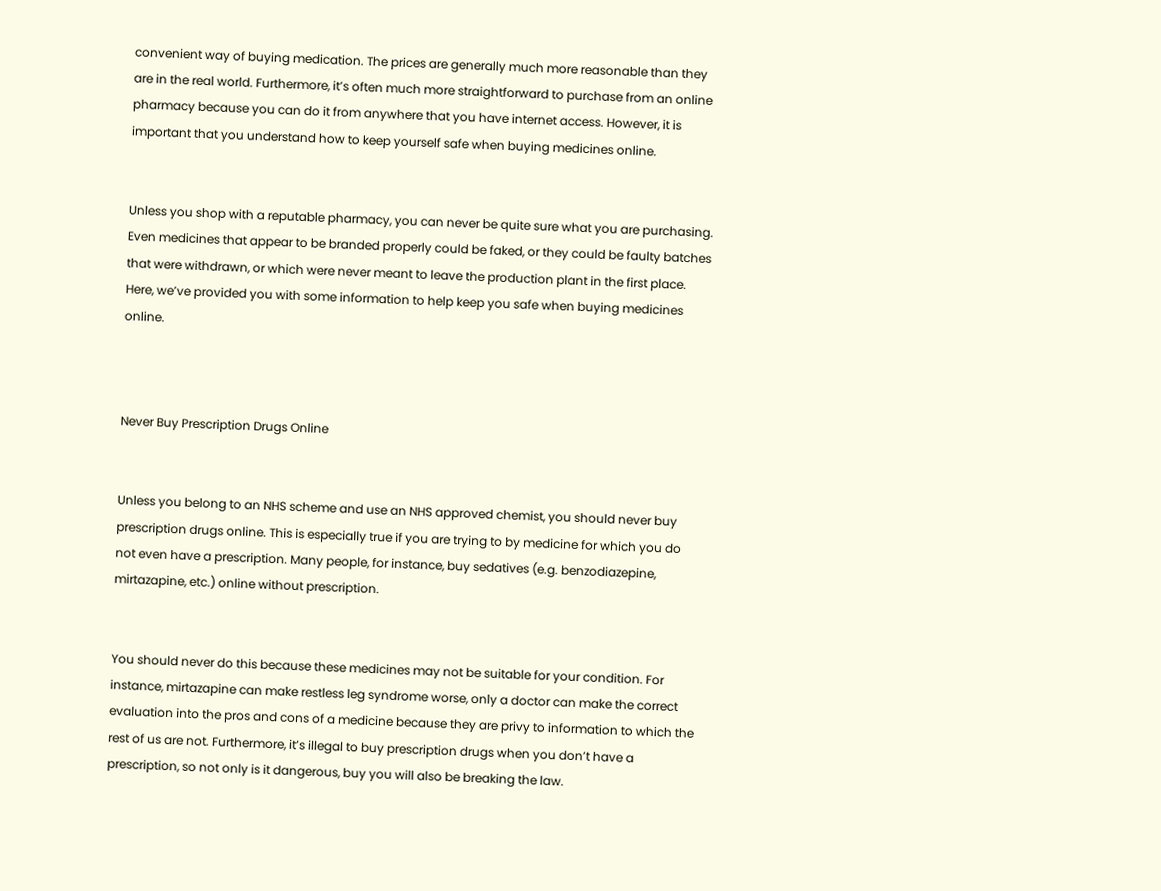convenient way of buying medication. The prices are generally much more reasonable than they are in the real world. Furthermore, it’s often much more straightforward to purchase from an online pharmacy because you can do it from anywhere that you have internet access. However, it is important that you understand how to keep yourself safe when buying medicines online.


Unless you shop with a reputable pharmacy, you can never be quite sure what you are purchasing. Even medicines that appear to be branded properly could be faked, or they could be faulty batches that were withdrawn, or which were never meant to leave the production plant in the first place. Here, we’ve provided you with some information to help keep you safe when buying medicines online.



Never Buy Prescription Drugs Online


Unless you belong to an NHS scheme and use an NHS approved chemist, you should never buy prescription drugs online. This is especially true if you are trying to by medicine for which you do not even have a prescription. Many people, for instance, buy sedatives (e.g. benzodiazepine, mirtazapine, etc.) online without prescription.


You should never do this because these medicines may not be suitable for your condition. For instance, mirtazapine can make restless leg syndrome worse, only a doctor can make the correct evaluation into the pros and cons of a medicine because they are privy to information to which the rest of us are not. Furthermore, it’s illegal to buy prescription drugs when you don’t have a prescription, so not only is it dangerous, buy you will also be breaking the law.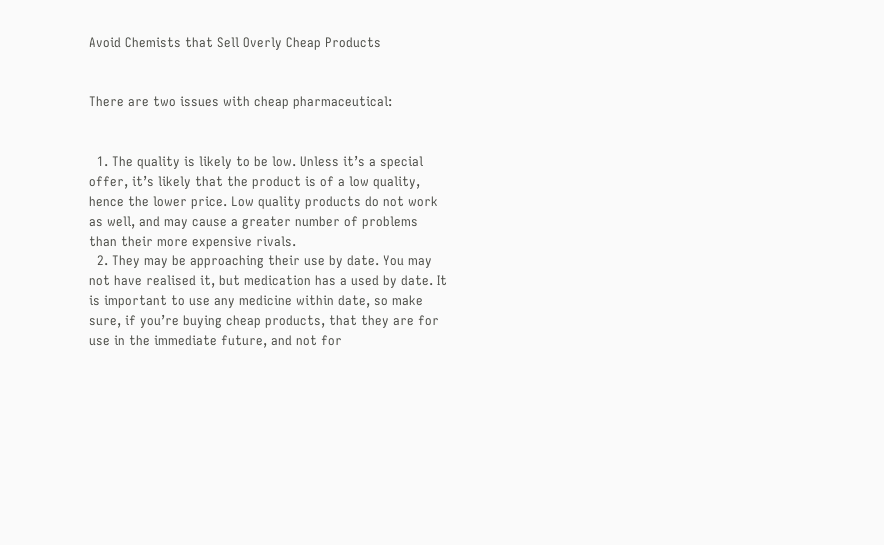Avoid Chemists that Sell Overly Cheap Products


There are two issues with cheap pharmaceutical:


  1. The quality is likely to be low. Unless it’s a special offer, it’s likely that the product is of a low quality, hence the lower price. Low quality products do not work as well, and may cause a greater number of problems than their more expensive rivals.
  2. They may be approaching their use by date. You may not have realised it, but medication has a used by date. It is important to use any medicine within date, so make sure, if you’re buying cheap products, that they are for use in the immediate future, and not for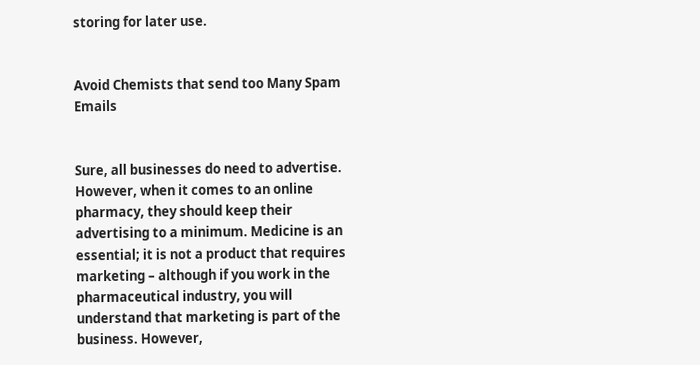storing for later use.


Avoid Chemists that send too Many Spam Emails


Sure, all businesses do need to advertise. However, when it comes to an online pharmacy, they should keep their advertising to a minimum. Medicine is an essential; it is not a product that requires marketing – although if you work in the pharmaceutical industry, you will understand that marketing is part of the business. However,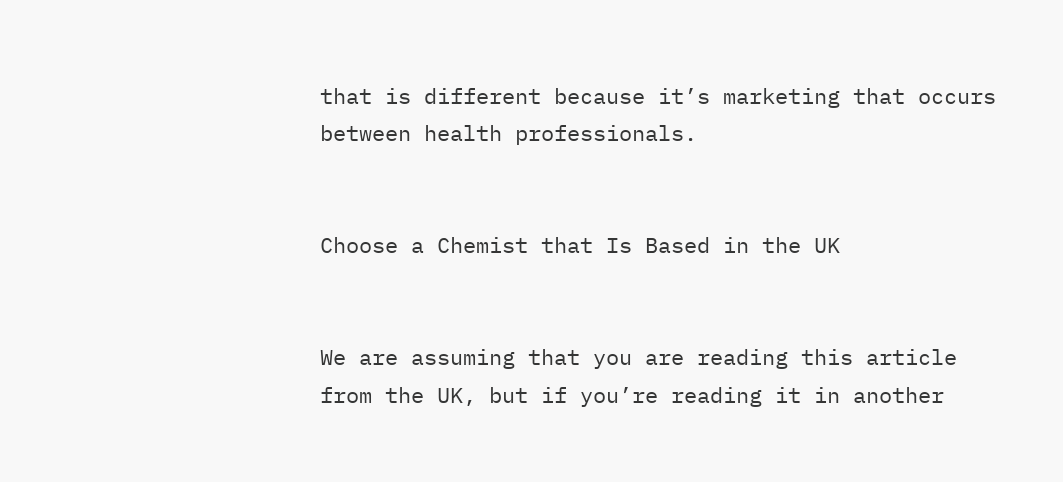that is different because it’s marketing that occurs between health professionals.


Choose a Chemist that Is Based in the UK


We are assuming that you are reading this article from the UK, but if you’re reading it in another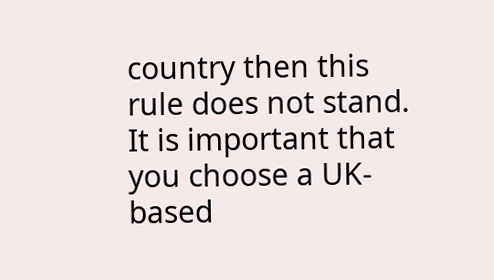country then this rule does not stand. It is important that you choose a UK-based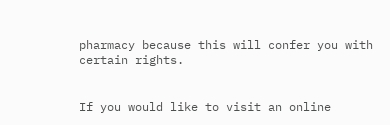pharmacy because this will confer you with certain rights.


If you would like to visit an online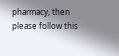pharmacy, then please follow this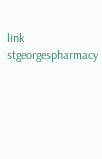link stgeorgespharmacy